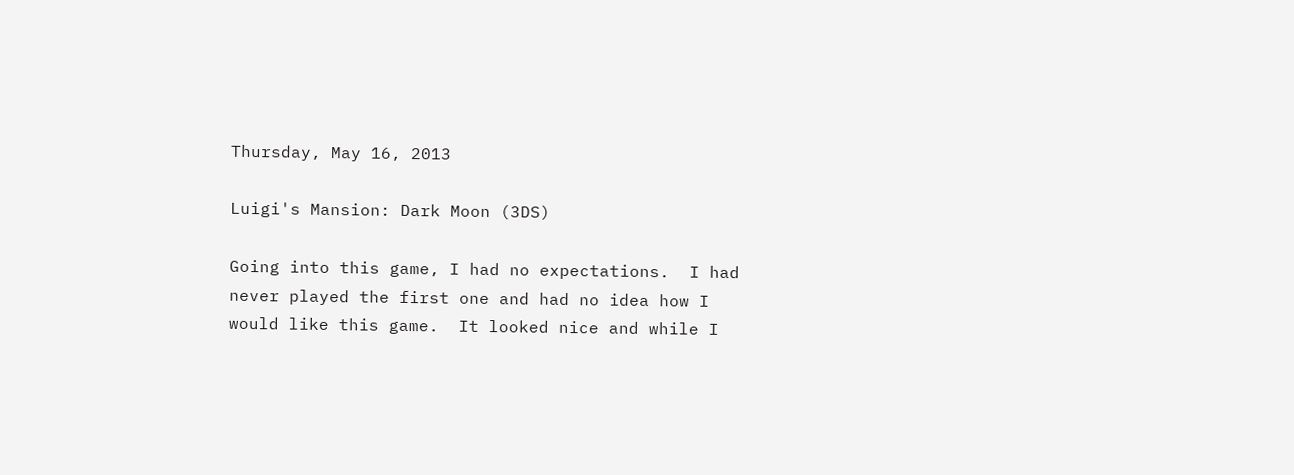Thursday, May 16, 2013

Luigi's Mansion: Dark Moon (3DS)

Going into this game, I had no expectations.  I had never played the first one and had no idea how I would like this game.  It looked nice and while I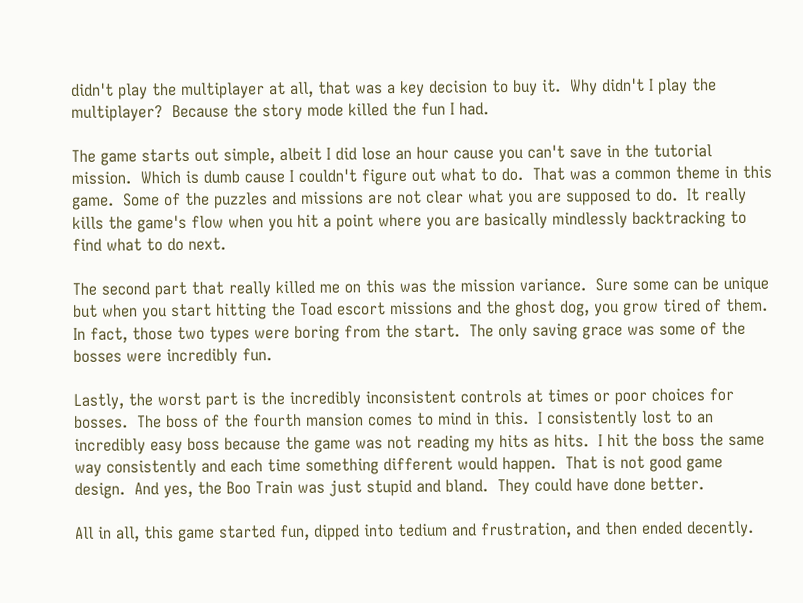didn't play the multiplayer at all, that was a key decision to buy it.  Why didn't I play the multiplayer?  Because the story mode killed the fun I had.

The game starts out simple, albeit I did lose an hour cause you can't save in the tutorial mission.  Which is dumb cause I couldn't figure out what to do.  That was a common theme in this game.  Some of the puzzles and missions are not clear what you are supposed to do.  It really kills the game's flow when you hit a point where you are basically mindlessly backtracking to find what to do next.

The second part that really killed me on this was the mission variance.  Sure some can be unique but when you start hitting the Toad escort missions and the ghost dog, you grow tired of them.  In fact, those two types were boring from the start.  The only saving grace was some of the bosses were incredibly fun.

Lastly, the worst part is the incredibly inconsistent controls at times or poor choices for bosses.  The boss of the fourth mansion comes to mind in this.  I consistently lost to an incredibly easy boss because the game was not reading my hits as hits.  I hit the boss the same way consistently and each time something different would happen.  That is not good game design.  And yes, the Boo Train was just stupid and bland.  They could have done better.

All in all, this game started fun, dipped into tedium and frustration, and then ended decently.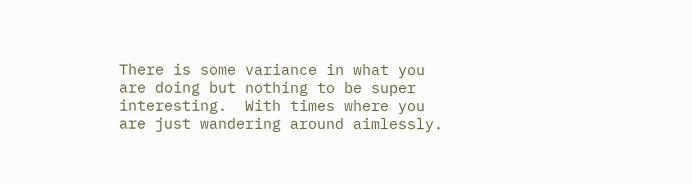There is some variance in what you are doing but nothing to be super interesting.  With times where you are just wandering around aimlessly.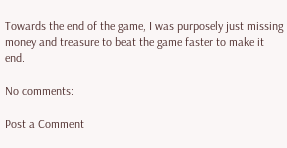Towards the end of the game, I was purposely just missing money and treasure to beat the game faster to make it end.

No comments:

Post a Comment